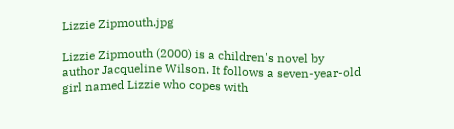Lizzie Zipmouth.jpg

Lizzie Zipmouth (2000) is a children's novel by author Jacqueline Wilson. It follows a seven-year-old girl named Lizzie who copes with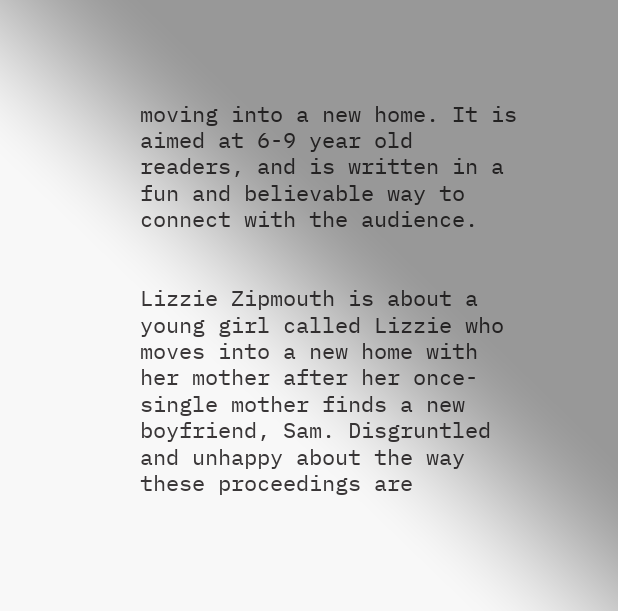moving into a new home. It is aimed at 6-9 year old readers, and is written in a fun and believable way to connect with the audience.


Lizzie Zipmouth is about a young girl called Lizzie who moves into a new home with her mother after her once-single mother finds a new boyfriend, Sam. Disgruntled and unhappy about the way these proceedings are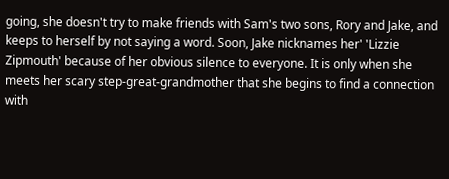going, she doesn't try to make friends with Sam's two sons, Rory and Jake, and keeps to herself by not saying a word. Soon, Jake nicknames her' 'Lizzie Zipmouth' because of her obvious silence to everyone. It is only when she meets her scary step-great-grandmother that she begins to find a connection with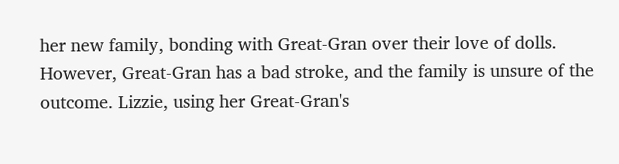her new family, bonding with Great-Gran over their love of dolls. However, Great-Gran has a bad stroke, and the family is unsure of the outcome. Lizzie, using her Great-Gran's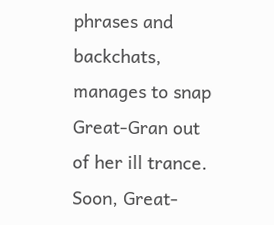phrases and backchats, manages to snap Great-Gran out of her ill trance. Soon, Great-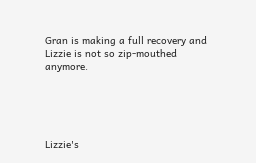Gran is making a full recovery and Lizzie is not so zip-mouthed anymore.





Lizzie's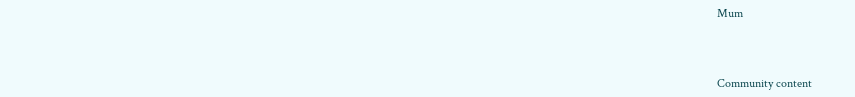Mum



Community content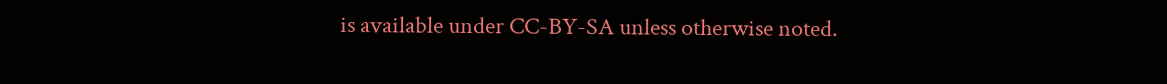is available under CC-BY-SA unless otherwise noted.